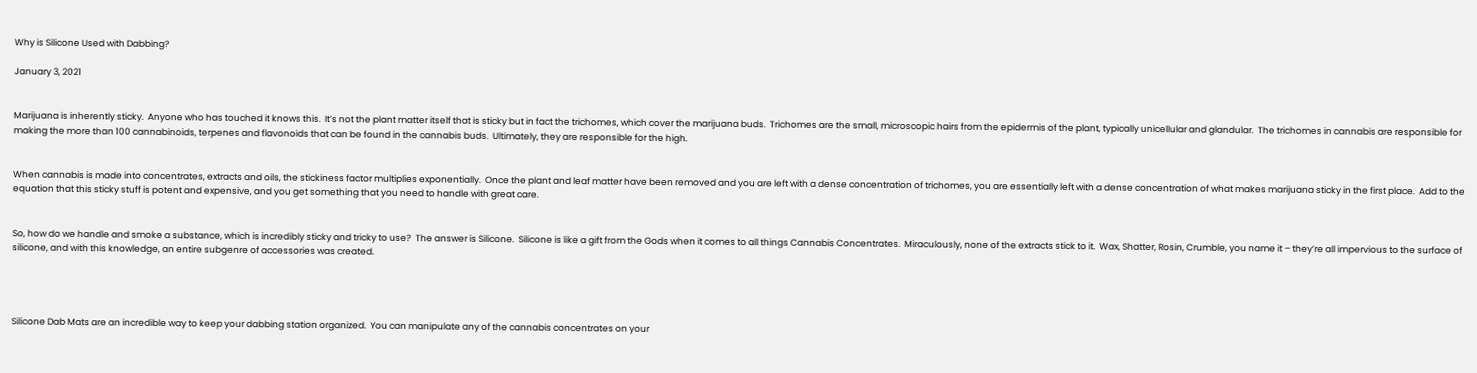Why is Silicone Used with Dabbing?

January 3, 2021


Marijuana is inherently sticky.  Anyone who has touched it knows this.  It’s not the plant matter itself that is sticky but in fact the trichomes, which cover the marijuana buds.  Trichomes are the small, microscopic hairs from the epidermis of the plant, typically unicellular and glandular.  The trichomes in cannabis are responsible for making the more than 100 cannabinoids, terpenes and flavonoids that can be found in the cannabis buds.  Ultimately, they are responsible for the high.


When cannabis is made into concentrates, extracts and oils, the stickiness factor multiplies exponentially.  Once the plant and leaf matter have been removed and you are left with a dense concentration of trichomes, you are essentially left with a dense concentration of what makes marijuana sticky in the first place.  Add to the equation that this sticky stuff is potent and expensive, and you get something that you need to handle with great care.


So, how do we handle and smoke a substance, which is incredibly sticky and tricky to use?  The answer is Silicone.  Silicone is like a gift from the Gods when it comes to all things Cannabis Concentrates.  Miraculously, none of the extracts stick to it.  Wax, Shatter, Rosin, Crumble, you name it – they’re all impervious to the surface of silicone, and with this knowledge, an entire subgenre of accessories was created.




Silicone Dab Mats are an incredible way to keep your dabbing station organized.  You can manipulate any of the cannabis concentrates on your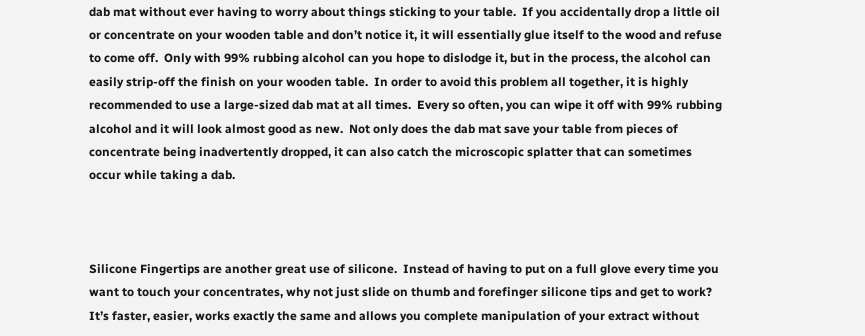dab mat without ever having to worry about things sticking to your table.  If you accidentally drop a little oil or concentrate on your wooden table and don’t notice it, it will essentially glue itself to the wood and refuse to come off.  Only with 99% rubbing alcohol can you hope to dislodge it, but in the process, the alcohol can easily strip-off the finish on your wooden table.  In order to avoid this problem all together, it is highly recommended to use a large-sized dab mat at all times.  Every so often, you can wipe it off with 99% rubbing alcohol and it will look almost good as new.  Not only does the dab mat save your table from pieces of concentrate being inadvertently dropped, it can also catch the microscopic splatter that can sometimes occur while taking a dab.



Silicone Fingertips are another great use of silicone.  Instead of having to put on a full glove every time you want to touch your concentrates, why not just slide on thumb and forefinger silicone tips and get to work?  It’s faster, easier, works exactly the same and allows you complete manipulation of your extract without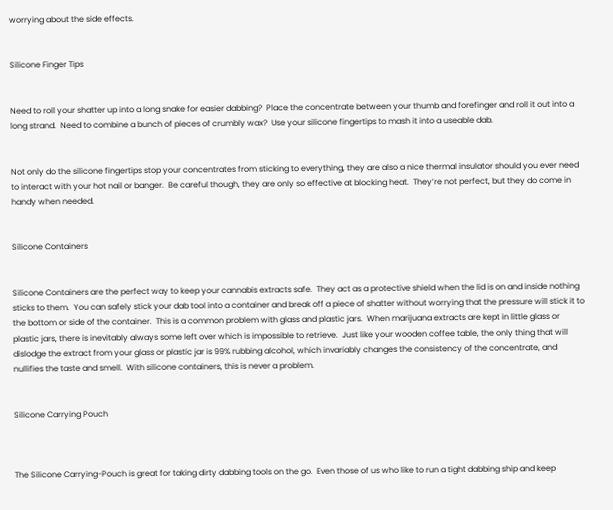worrying about the side effects.


Silicone Finger Tips


Need to roll your shatter up into a long snake for easier dabbing?  Place the concentrate between your thumb and forefinger and roll it out into a long strand.  Need to combine a bunch of pieces of crumbly wax?  Use your silicone fingertips to mash it into a useable dab.


Not only do the silicone fingertips stop your concentrates from sticking to everything, they are also a nice thermal insulator should you ever need to interact with your hot nail or banger.  Be careful though, they are only so effective at blocking heat.  They’re not perfect, but they do come in handy when needed.


Silicone Containers


Silicone Containers are the perfect way to keep your cannabis extracts safe.  They act as a protective shield when the lid is on and inside nothing sticks to them.  You can safely stick your dab tool into a container and break off a piece of shatter without worrying that the pressure will stick it to the bottom or side of the container.  This is a common problem with glass and plastic jars.  When marijuana extracts are kept in little glass or plastic jars, there is inevitably always some left over which is impossible to retrieve.  Just like your wooden coffee table, the only thing that will dislodge the extract from your glass or plastic jar is 99% rubbing alcohol, which invariably changes the consistency of the concentrate, and nullifies the taste and smell.  With silicone containers, this is never a problem.


Silicone Carrying Pouch



The Silicone Carrying-Pouch is great for taking dirty dabbing tools on the go.  Even those of us who like to run a tight dabbing ship and keep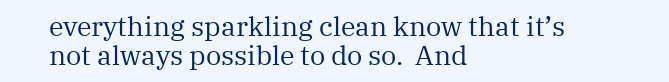everything sparkling clean know that it’s not always possible to do so.  And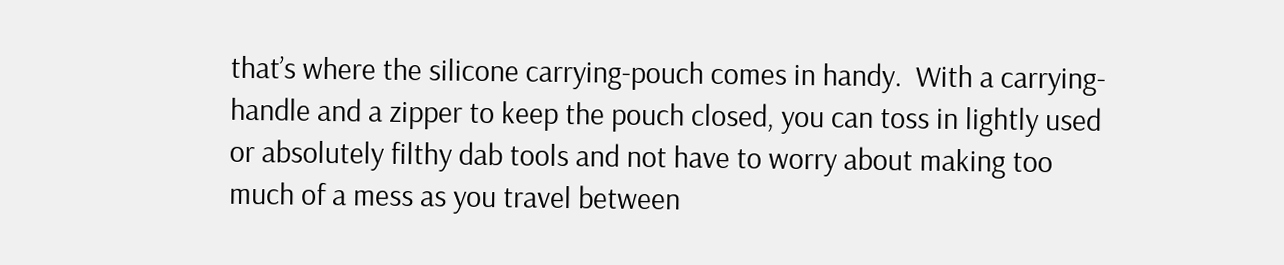that’s where the silicone carrying-pouch comes in handy.  With a carrying-handle and a zipper to keep the pouch closed, you can toss in lightly used or absolutely filthy dab tools and not have to worry about making too much of a mess as you travel between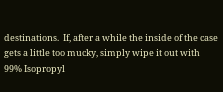destinations.  If, after a while the inside of the case gets a little too mucky, simply wipe it out with 99% Isopropyl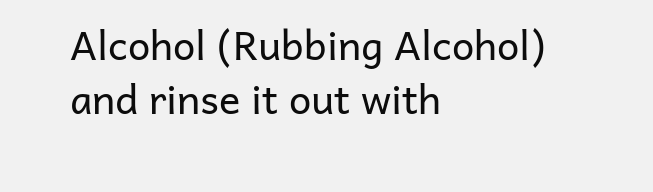Alcohol (Rubbing Alcohol) and rinse it out with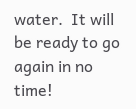water.  It will be ready to go again in no time!